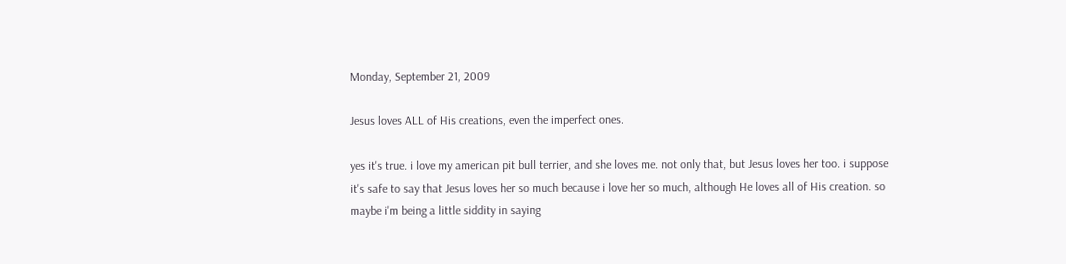Monday, September 21, 2009

Jesus loves ALL of His creations, even the imperfect ones.

yes it's true. i love my american pit bull terrier, and she loves me. not only that, but Jesus loves her too. i suppose it's safe to say that Jesus loves her so much because i love her so much, although He loves all of His creation. so maybe i'm being a little siddity in saying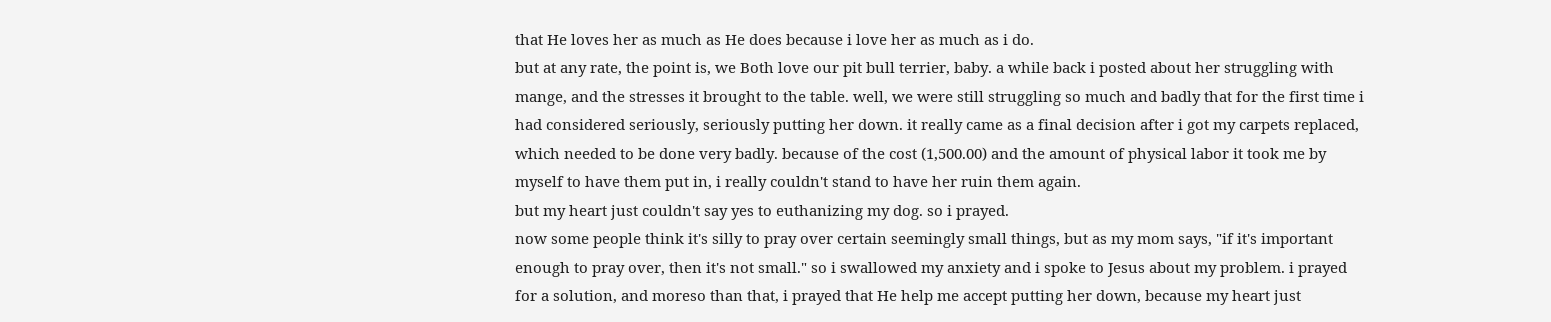that He loves her as much as He does because i love her as much as i do.
but at any rate, the point is, we Both love our pit bull terrier, baby. a while back i posted about her struggling with mange, and the stresses it brought to the table. well, we were still struggling so much and badly that for the first time i had considered seriously, seriously putting her down. it really came as a final decision after i got my carpets replaced, which needed to be done very badly. because of the cost (1,500.00) and the amount of physical labor it took me by myself to have them put in, i really couldn't stand to have her ruin them again.
but my heart just couldn't say yes to euthanizing my dog. so i prayed.
now some people think it's silly to pray over certain seemingly small things, but as my mom says, "if it's important enough to pray over, then it's not small." so i swallowed my anxiety and i spoke to Jesus about my problem. i prayed for a solution, and moreso than that, i prayed that He help me accept putting her down, because my heart just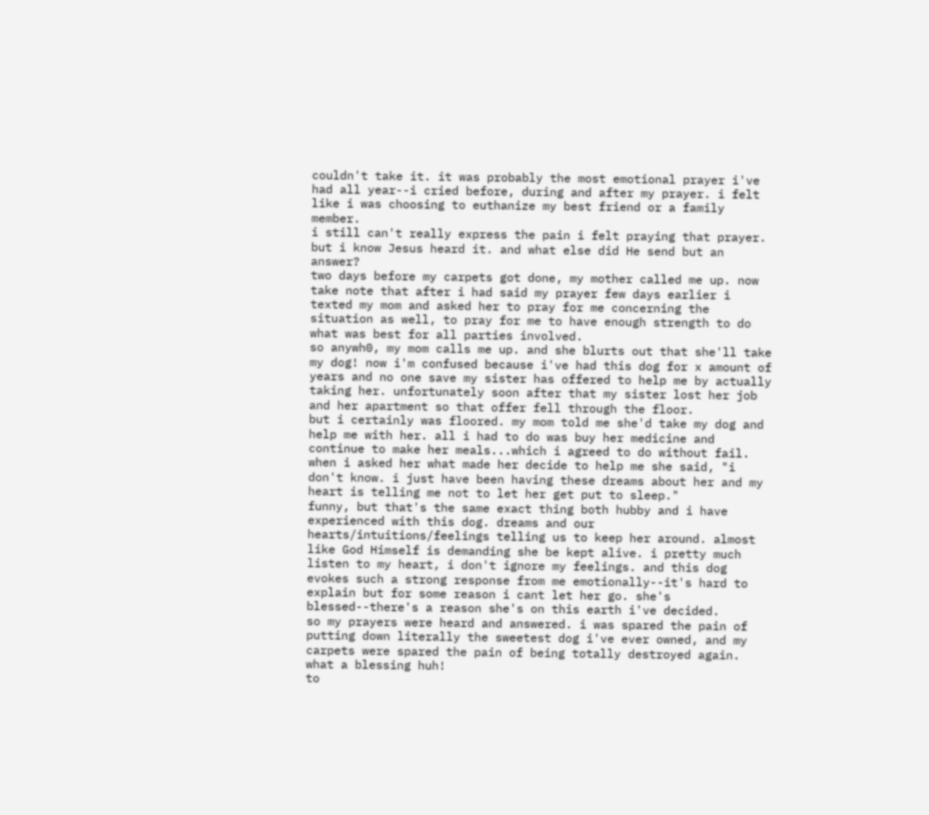couldn't take it. it was probably the most emotional prayer i've had all year--i cried before, during and after my prayer. i felt like i was choosing to euthanize my best friend or a family member.
i still can't really express the pain i felt praying that prayer.
but i know Jesus heard it. and what else did He send but an answer?
two days before my carpets got done, my mother called me up. now take note that after i had said my prayer few days earlier i texted my mom and asked her to pray for me concerning the situation as well, to pray for me to have enough strength to do what was best for all parties involved.
so anywh0, my mom calls me up. and she blurts out that she'll take my dog! now i'm confused because i've had this dog for x amount of years and no one save my sister has offered to help me by actually taking her. unfortunately soon after that my sister lost her job and her apartment so that offer fell through the floor.
but i certainly was floored. my mom told me she'd take my dog and help me with her. all i had to do was buy her medicine and continue to make her meals...which i agreed to do without fail.
when i asked her what made her decide to help me she said, "i don't know. i just have been having these dreams about her and my heart is telling me not to let her get put to sleep."
funny, but that's the same exact thing both hubby and i have experienced with this dog. dreams and our hearts/intuitions/feelings telling us to keep her around. almost like God Himself is demanding she be kept alive. i pretty much listen to my heart, i don't ignore my feelings. and this dog evokes such a strong response from me emotionally--it's hard to explain but for some reason i cant let her go. she's blessed--there's a reason she's on this earth i've decided.
so my prayers were heard and answered. i was spared the pain of putting down literally the sweetest dog i've ever owned, and my carpets were spared the pain of being totally destroyed again. what a blessing huh!
to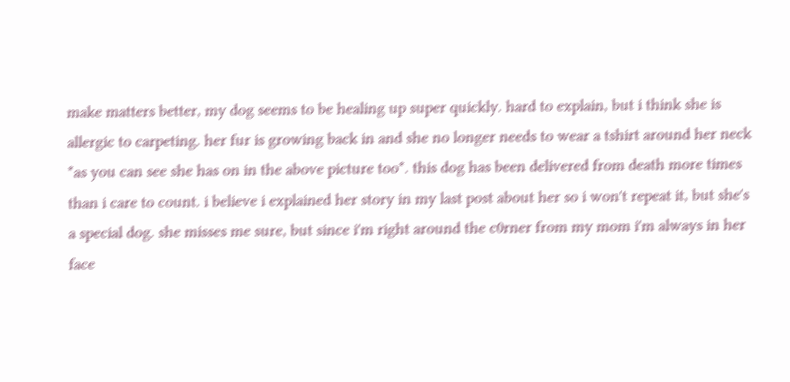make matters better, my dog seems to be healing up super quickly. hard to explain, but i think she is allergic to carpeting. her fur is growing back in and she no longer needs to wear a tshirt around her neck *as you can see she has on in the above picture too*. this dog has been delivered from death more times than i care to count. i believe i explained her story in my last post about her so i won't repeat it, but she's a special dog. she misses me sure, but since i'm right around the c0rner from my mom i'm always in her face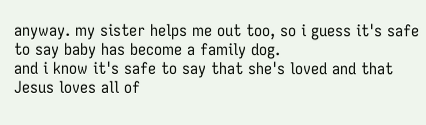anyway. my sister helps me out too, so i guess it's safe to say baby has become a family dog.
and i know it's safe to say that she's loved and that Jesus loves all of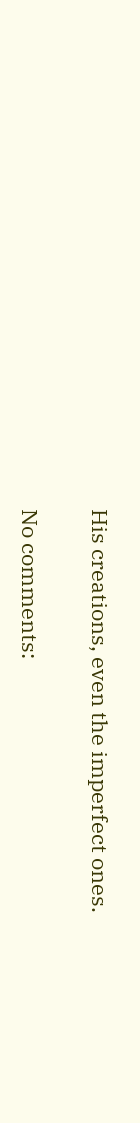His creations, even the imperfect ones.

No comments: